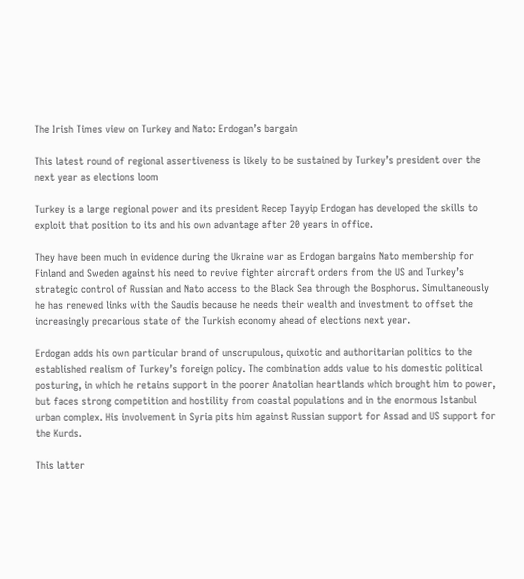The Irish Times view on Turkey and Nato: Erdogan’s bargain

This latest round of regional assertiveness is likely to be sustained by Turkey’s president over the next year as elections loom

Turkey is a large regional power and its president Recep Tayyip Erdogan has developed the skills to exploit that position to its and his own advantage after 20 years in office.

They have been much in evidence during the Ukraine war as Erdogan bargains Nato membership for Finland and Sweden against his need to revive fighter aircraft orders from the US and Turkey’s strategic control of Russian and Nato access to the Black Sea through the Bosphorus. Simultaneously he has renewed links with the Saudis because he needs their wealth and investment to offset the increasingly precarious state of the Turkish economy ahead of elections next year.

Erdogan adds his own particular brand of unscrupulous, quixotic and authoritarian politics to the established realism of Turkey’s foreign policy. The combination adds value to his domestic political posturing, in which he retains support in the poorer Anatolian heartlands which brought him to power, but faces strong competition and hostility from coastal populations and in the enormous Istanbul urban complex. His involvement in Syria pits him against Russian support for Assad and US support for the Kurds.

This latter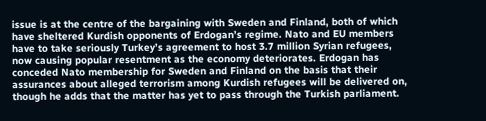issue is at the centre of the bargaining with Sweden and Finland, both of which have sheltered Kurdish opponents of Erdogan’s regime. Nato and EU members have to take seriously Turkey’s agreement to host 3.7 million Syrian refugees, now causing popular resentment as the economy deteriorates. Erdogan has conceded Nato membership for Sweden and Finland on the basis that their assurances about alleged terrorism among Kurdish refugees will be delivered on, though he adds that the matter has yet to pass through the Turkish parliament.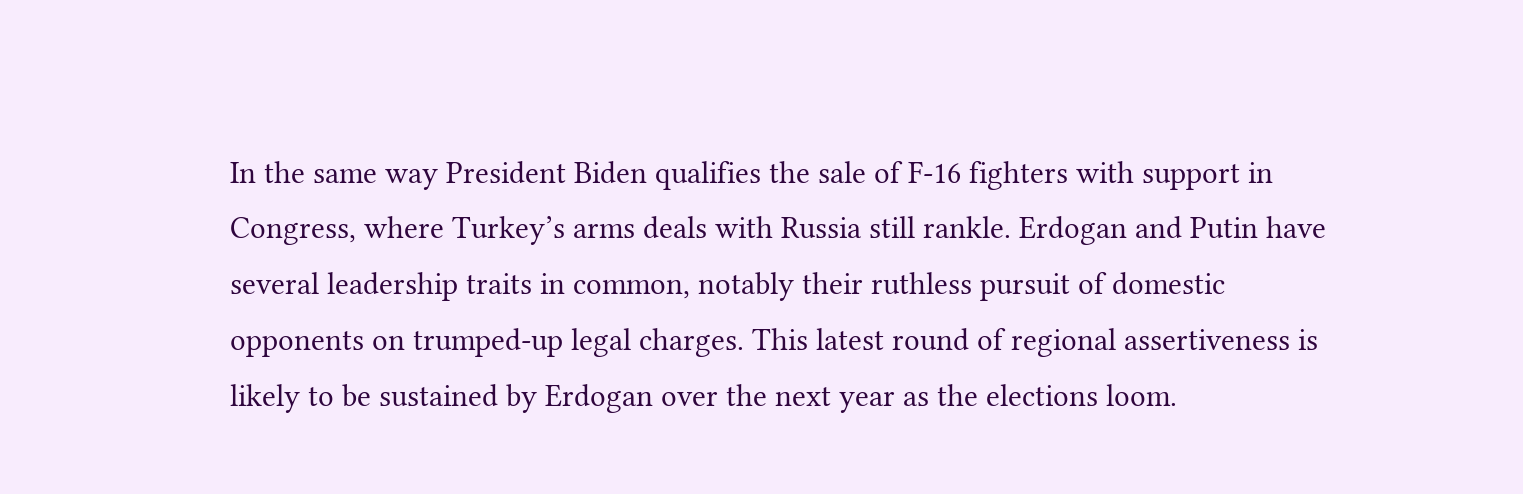In the same way President Biden qualifies the sale of F-16 fighters with support in Congress, where Turkey’s arms deals with Russia still rankle. Erdogan and Putin have several leadership traits in common, notably their ruthless pursuit of domestic opponents on trumped-up legal charges. This latest round of regional assertiveness is likely to be sustained by Erdogan over the next year as the elections loom.